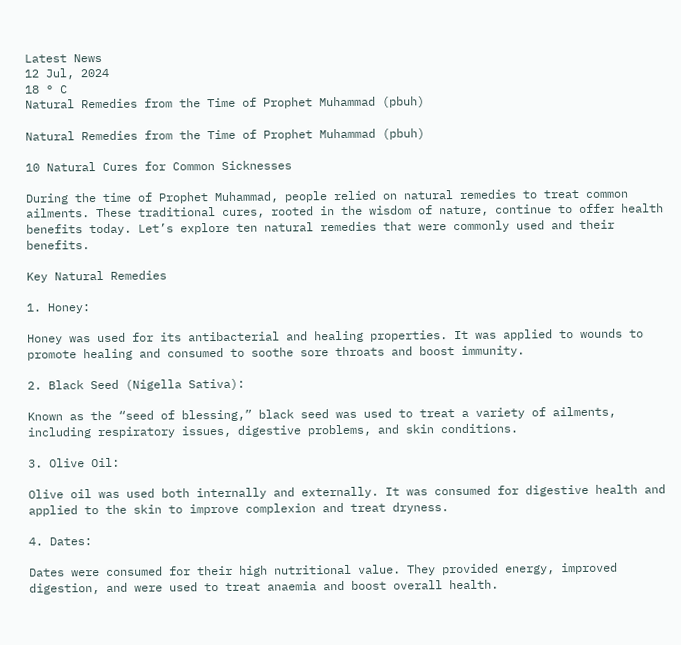Latest News
12 Jul, 2024
18 ° C
Natural Remedies from the Time of Prophet Muhammad (pbuh)

Natural Remedies from the Time of Prophet Muhammad (pbuh)

10 Natural Cures for Common Sicknesses

During the time of Prophet Muhammad, people relied on natural remedies to treat common ailments. These traditional cures, rooted in the wisdom of nature, continue to offer health benefits today. Let’s explore ten natural remedies that were commonly used and their benefits.

Key Natural Remedies

1. Honey:

Honey was used for its antibacterial and healing properties. It was applied to wounds to promote healing and consumed to soothe sore throats and boost immunity.

2. Black Seed (Nigella Sativa):

Known as the “seed of blessing,” black seed was used to treat a variety of ailments, including respiratory issues, digestive problems, and skin conditions.

3. Olive Oil:

Olive oil was used both internally and externally. It was consumed for digestive health and applied to the skin to improve complexion and treat dryness.

4. Dates:

Dates were consumed for their high nutritional value. They provided energy, improved digestion, and were used to treat anaemia and boost overall health.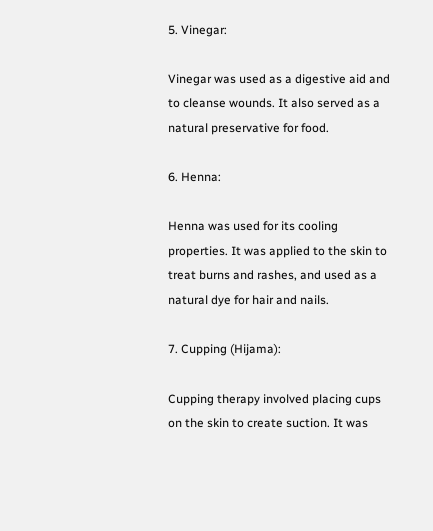5. Vinegar:

Vinegar was used as a digestive aid and to cleanse wounds. It also served as a natural preservative for food.

6. Henna:

Henna was used for its cooling properties. It was applied to the skin to treat burns and rashes, and used as a natural dye for hair and nails.

7. Cupping (Hijama):

Cupping therapy involved placing cups on the skin to create suction. It was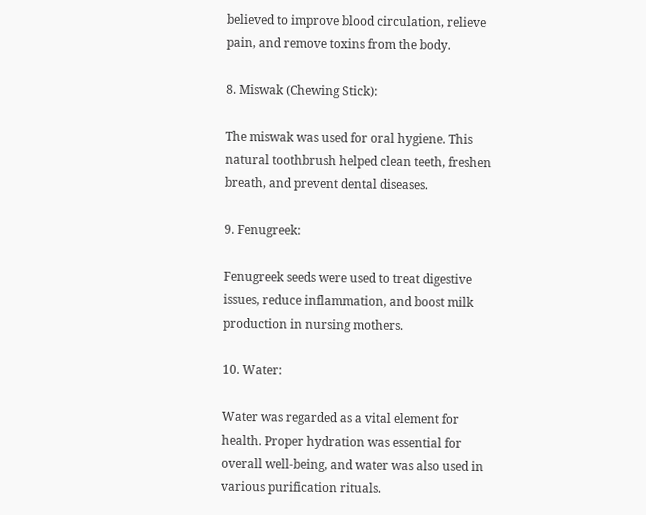believed to improve blood circulation, relieve pain, and remove toxins from the body.

8. Miswak (Chewing Stick):

The miswak was used for oral hygiene. This natural toothbrush helped clean teeth, freshen breath, and prevent dental diseases.

9. Fenugreek:

Fenugreek seeds were used to treat digestive issues, reduce inflammation, and boost milk production in nursing mothers.

10. Water:

Water was regarded as a vital element for health. Proper hydration was essential for overall well-being, and water was also used in various purification rituals.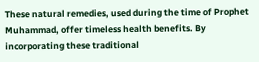These natural remedies, used during the time of Prophet Muhammad, offer timeless health benefits. By incorporating these traditional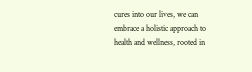cures into our lives, we can embrace a holistic approach to health and wellness, rooted in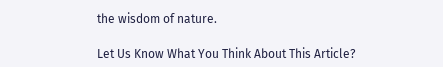the wisdom of nature.

Let Us Know What You Think About This Article?